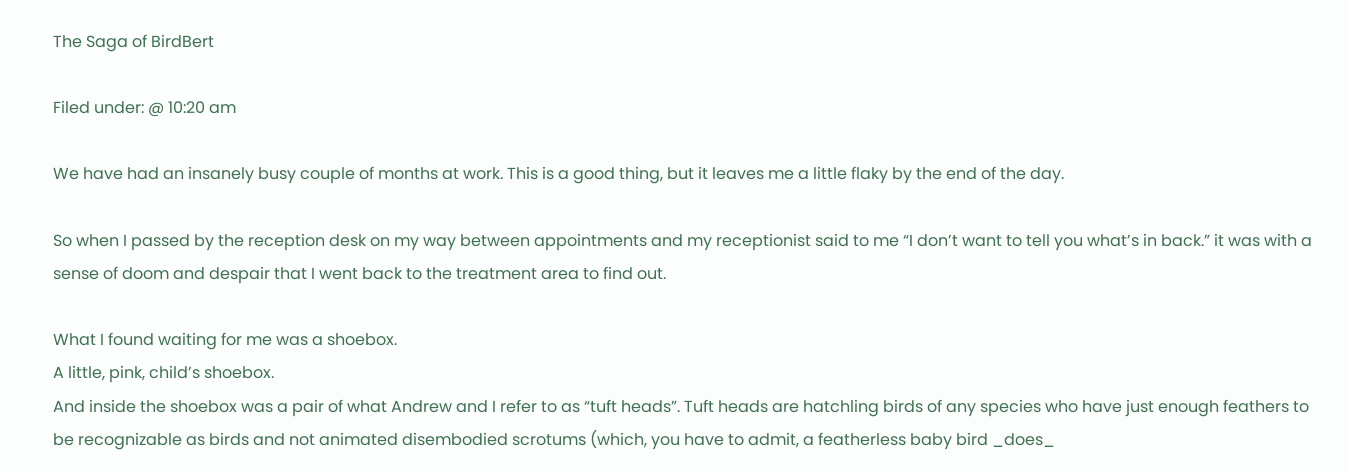The Saga of BirdBert

Filed under: @ 10:20 am

We have had an insanely busy couple of months at work. This is a good thing, but it leaves me a little flaky by the end of the day.

So when I passed by the reception desk on my way between appointments and my receptionist said to me “I don’t want to tell you what’s in back.” it was with a sense of doom and despair that I went back to the treatment area to find out.

What I found waiting for me was a shoebox.
A little, pink, child’s shoebox.
And inside the shoebox was a pair of what Andrew and I refer to as “tuft heads”. Tuft heads are hatchling birds of any species who have just enough feathers to be recognizable as birds and not animated disembodied scrotums (which, you have to admit, a featherless baby bird _does_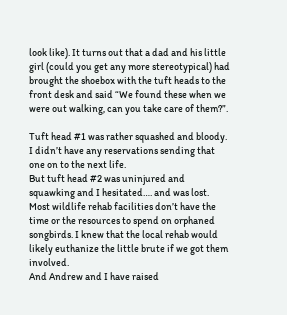look like). It turns out that a dad and his little girl (could you get any more stereotypical) had brought the shoebox with the tuft heads to the front desk and said “We found these when we were out walking, can you take care of them?”.

Tuft head #1 was rather squashed and bloody. I didn’t have any reservations sending that one on to the next life.
But tuft head #2 was uninjured and squawking and I hesitated…. and was lost.
Most wildlife rehab facilities don’t have the time or the resources to spend on orphaned songbirds. I knew that the local rehab would likely euthanize the little brute if we got them involved.
And Andrew and I have raised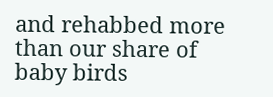and rehabbed more than our share of baby birds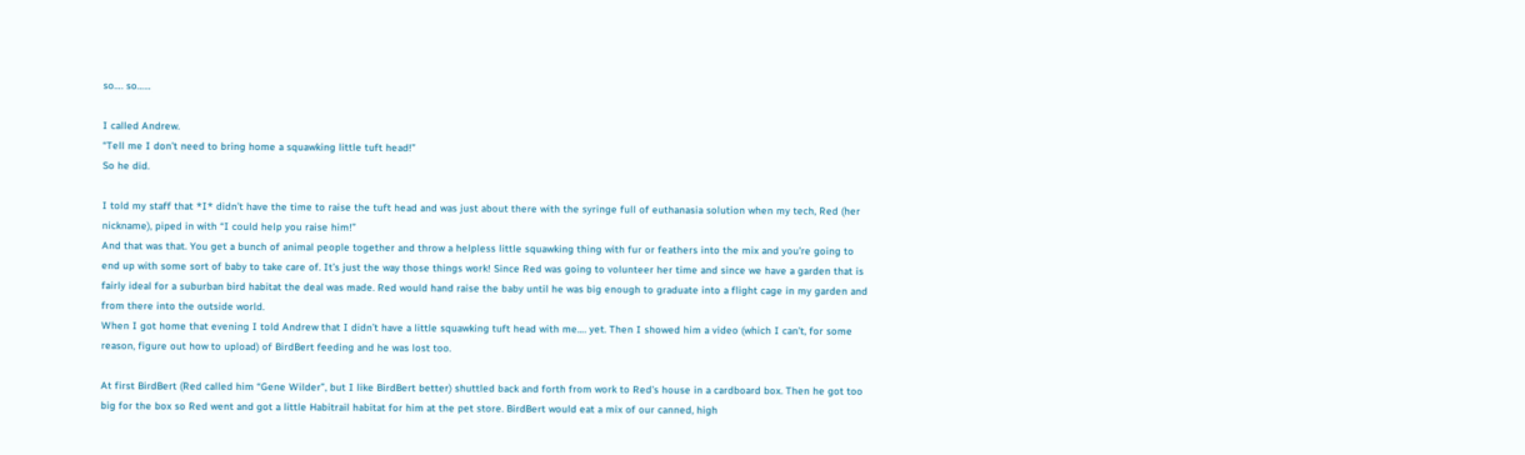so…. so……

I called Andrew.
“Tell me I don’t need to bring home a squawking little tuft head!”
So he did.

I told my staff that *I* didn’t have the time to raise the tuft head and was just about there with the syringe full of euthanasia solution when my tech, Red (her nickname), piped in with “I could help you raise him!”
And that was that. You get a bunch of animal people together and throw a helpless little squawking thing with fur or feathers into the mix and you’re going to end up with some sort of baby to take care of. It’s just the way those things work! Since Red was going to volunteer her time and since we have a garden that is fairly ideal for a suburban bird habitat the deal was made. Red would hand raise the baby until he was big enough to graduate into a flight cage in my garden and from there into the outside world.
When I got home that evening I told Andrew that I didn’t have a little squawking tuft head with me…. yet. Then I showed him a video (which I can’t, for some reason, figure out how to upload) of BirdBert feeding and he was lost too.

At first BirdBert (Red called him “Gene Wilder”, but I like BirdBert better) shuttled back and forth from work to Red’s house in a cardboard box. Then he got too big for the box so Red went and got a little Habitrail habitat for him at the pet store. BirdBert would eat a mix of our canned, high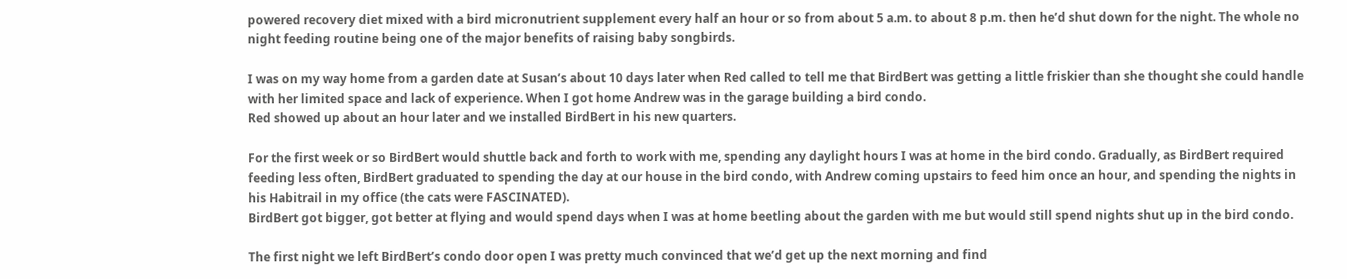powered recovery diet mixed with a bird micronutrient supplement every half an hour or so from about 5 a.m. to about 8 p.m. then he’d shut down for the night. The whole no night feeding routine being one of the major benefits of raising baby songbirds.

I was on my way home from a garden date at Susan’s about 10 days later when Red called to tell me that BirdBert was getting a little friskier than she thought she could handle with her limited space and lack of experience. When I got home Andrew was in the garage building a bird condo.
Red showed up about an hour later and we installed BirdBert in his new quarters.

For the first week or so BirdBert would shuttle back and forth to work with me, spending any daylight hours I was at home in the bird condo. Gradually, as BirdBert required feeding less often, BirdBert graduated to spending the day at our house in the bird condo, with Andrew coming upstairs to feed him once an hour, and spending the nights in his Habitrail in my office (the cats were FASCINATED).
BirdBert got bigger, got better at flying and would spend days when I was at home beetling about the garden with me but would still spend nights shut up in the bird condo.

The first night we left BirdBert’s condo door open I was pretty much convinced that we’d get up the next morning and find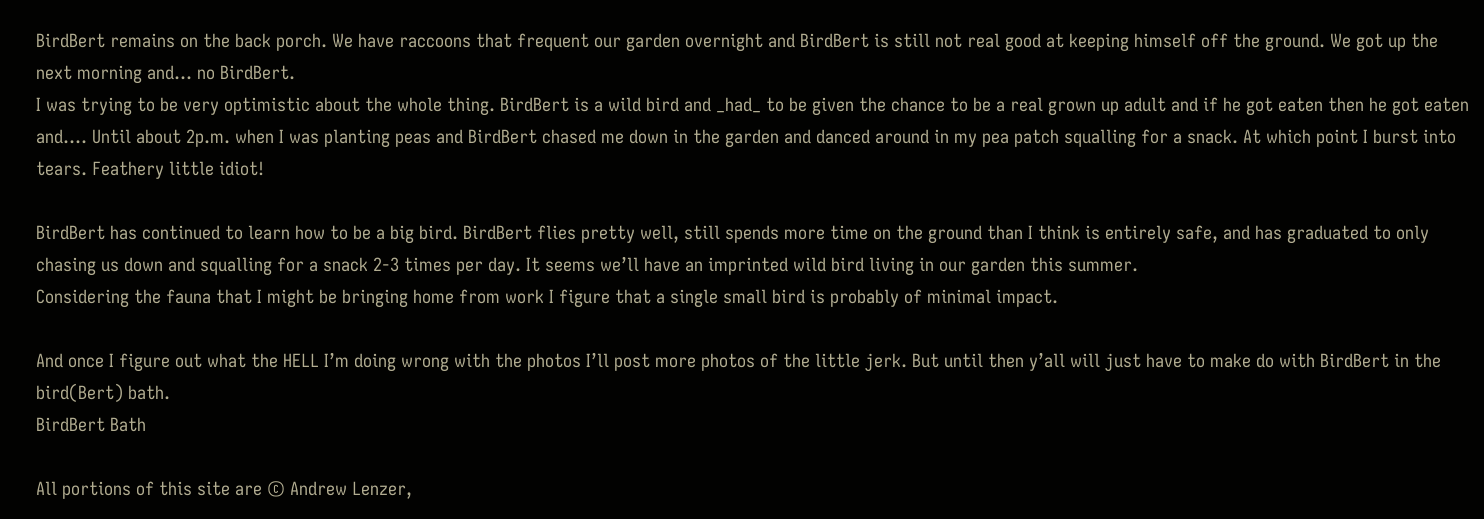BirdBert remains on the back porch. We have raccoons that frequent our garden overnight and BirdBert is still not real good at keeping himself off the ground. We got up the next morning and… no BirdBert.
I was trying to be very optimistic about the whole thing. BirdBert is a wild bird and _had_ to be given the chance to be a real grown up adult and if he got eaten then he got eaten and…. Until about 2p.m. when I was planting peas and BirdBert chased me down in the garden and danced around in my pea patch squalling for a snack. At which point I burst into tears. Feathery little idiot!

BirdBert has continued to learn how to be a big bird. BirdBert flies pretty well, still spends more time on the ground than I think is entirely safe, and has graduated to only chasing us down and squalling for a snack 2-3 times per day. It seems we’ll have an imprinted wild bird living in our garden this summer.
Considering the fauna that I might be bringing home from work I figure that a single small bird is probably of minimal impact.

And once I figure out what the HELL I’m doing wrong with the photos I’ll post more photos of the little jerk. But until then y’all will just have to make do with BirdBert in the bird(Bert) bath.
BirdBert Bath

All portions of this site are © Andrew Lenzer,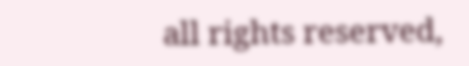all rights reserved,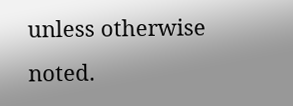unless otherwise noted.